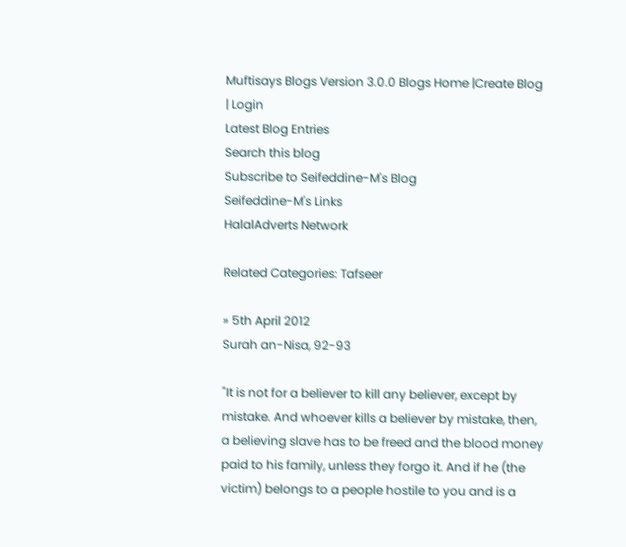Muftisays Blogs Version 3.0.0 Blogs Home |Create Blog | Login
Latest Blog Entries
Search this blog
Subscribe to Seifeddine-M's Blog
Seifeddine-M's Links
HalalAdverts Network

Related Categories: Tafseer

» 5th April 2012
Surah an-Nisa, 92-93

"It is not for a believer to kill any believer, except by mistake. And whoever kills a believer by mistake, then, a believing slave has to be freed and the blood money paid to his family, unless they forgo it. And if he (the victim) belongs to a people hostile to you and is a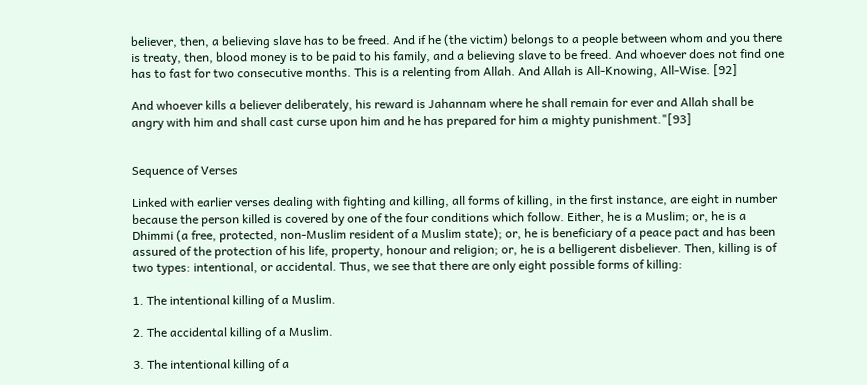believer, then, a believing slave has to be freed. And if he (the victim) belongs to a people between whom and you there is treaty, then, blood money is to be paid to his family, and a believing slave to be freed. And whoever does not find one has to fast for two consecutive months. This is a relenting from Allah. And Allah is All-Knowing, All-Wise. [92]

And whoever kills a believer deliberately, his reward is Jahannam where he shall remain for ever and Allah shall be angry with him and shall cast curse upon him and he has prepared for him a mighty punishment."[93]


Sequence of Verses

Linked with earlier verses dealing with fighting and killing, all forms of killing, in the first instance, are eight in number because the person killed is covered by one of the four conditions which follow. Either, he is a Muslim; or, he is a Dhimmi (a free, protected, non-Muslim resident of a Muslim state); or, he is beneficiary of a peace pact and has been assured of the protection of his life, property, honour and religion; or, he is a belligerent disbeliever. Then, killing is of two types: intentional, or accidental. Thus, we see that there are only eight possible forms of killing:

1. The intentional killing of a Muslim.

2. The accidental killing of a Muslim.

3. The intentional killing of a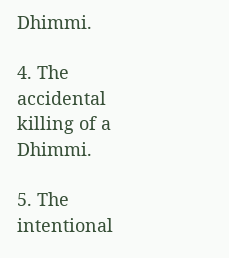Dhimmi.

4. The accidental killing of a Dhimmi.

5. The intentional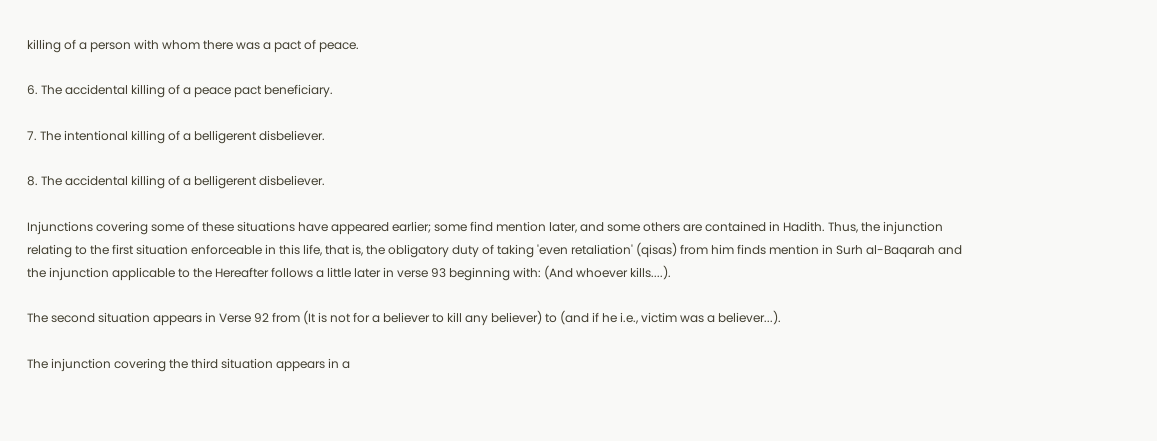killing of a person with whom there was a pact of peace.

6. The accidental killing of a peace pact beneficiary.

7. The intentional killing of a belligerent disbeliever.

8. The accidental killing of a belligerent disbeliever.

Injunctions covering some of these situations have appeared earlier; some find mention later, and some others are contained in Hadith. Thus, the injunction relating to the first situation enforceable in this life, that is, the obligatory duty of taking 'even retaliation' (qisas) from him finds mention in Surh al-Baqarah and the injunction applicable to the Hereafter follows a little later in verse 93 beginning with: (And whoever kills....).

The second situation appears in Verse 92 from (It is not for a believer to kill any believer) to (and if he i.e., victim was a believer...).

The injunction covering the third situation appears in a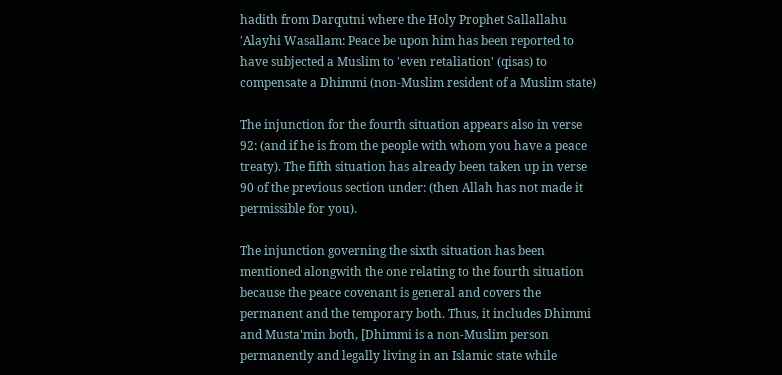hadith from Darqutni where the Holy Prophet Sallallahu 'Alayhi Wasallam: Peace be upon him has been reported to have subjected a Muslim to 'even retaliation' (qisas) to compensate a Dhimmi (non-Muslim resident of a Muslim state)

The injunction for the fourth situation appears also in verse 92: (and if he is from the people with whom you have a peace treaty). The fifth situation has already been taken up in verse 90 of the previous section under: (then Allah has not made it permissible for you).

The injunction governing the sixth situation has been mentioned alongwith the one relating to the fourth situation because the peace covenant is general and covers the permanent and the temporary both. Thus, it includes Dhimmi and Musta'min both, [Dhimmi is a non-Muslim person permanently and legally living in an Islamic state while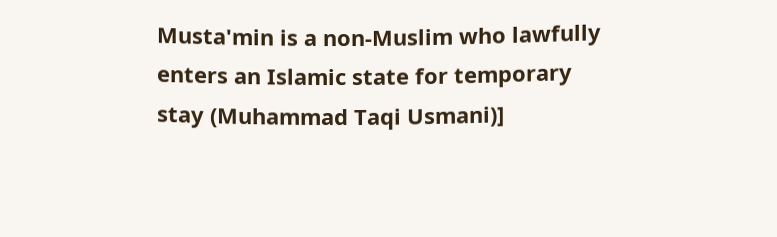Musta'min is a non-Muslim who lawfully enters an Islamic state for temporary stay (Muhammad Taqi Usmani)]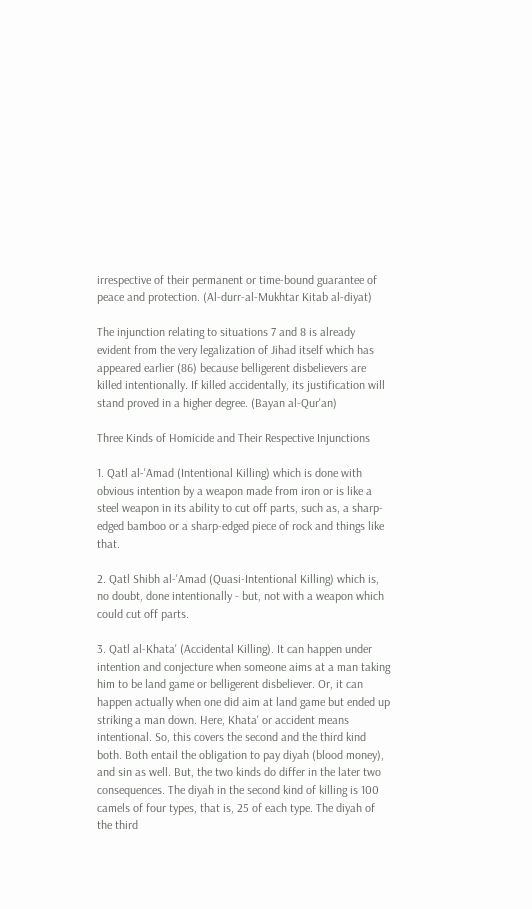irrespective of their permanent or time-bound guarantee of peace and protection. (Al-durr-al-Mukhtar Kitab al-diyat)

The injunction relating to situations 7 and 8 is already evident from the very legalization of Jihad itself which has appeared earlier (86) because belligerent disbelievers are killed intentionally. If killed accidentally, its justification will stand proved in a higher degree. (Bayan al-Qur'an)

Three Kinds of Homicide and Their Respective Injunctions

1. Qatl al-'Amad (Intentional Killing) which is done with obvious intention by a weapon made from iron or is like a steel weapon in its ability to cut off parts, such as, a sharp-edged bamboo or a sharp-edged piece of rock and things like that.

2. Qatl Shibh al-'Amad (Quasi-Intentional Killing) which is, no doubt, done intentionally - but, not with a weapon which could cut off parts.

3. Qatl al-Khata' (Accidental Killing). It can happen under intention and conjecture when someone aims at a man taking him to be land game or belligerent disbeliever. Or, it can happen actually when one did aim at land game but ended up striking a man down. Here, Khata' or accident means intentional. So, this covers the second and the third kind both. Both entail the obligation to pay diyah (blood money), and sin as well. But, the two kinds do differ in the later two consequences. The diyah in the second kind of killing is 100 camels of four types, that is, 25 of each type. The diyah of the third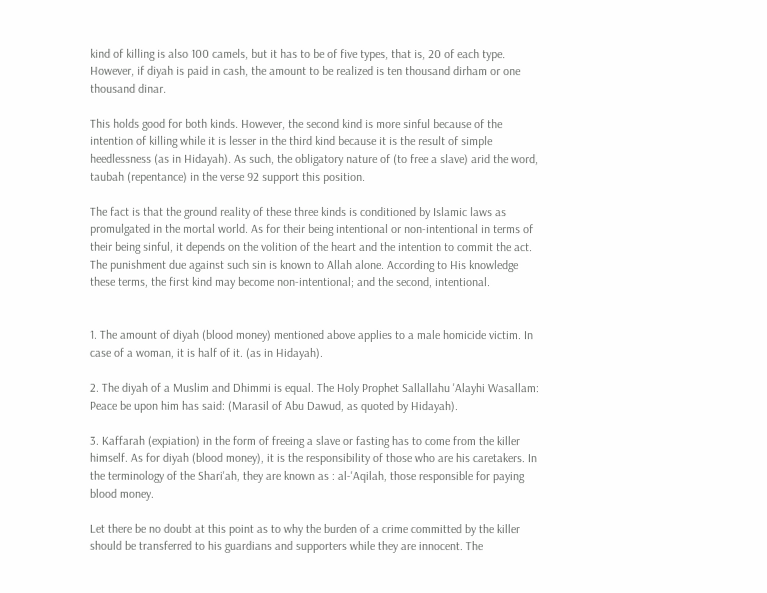kind of killing is also 100 camels, but it has to be of five types, that is, 20 of each type. However, if diyah is paid in cash, the amount to be realized is ten thousand dirham or one thousand dinar.

This holds good for both kinds. However, the second kind is more sinful because of the intention of killing while it is lesser in the third kind because it is the result of simple heedlessness (as in Hidayah). As such, the obligatory nature of (to free a slave) arid the word, taubah (repentance) in the verse 92 support this position.

The fact is that the ground reality of these three kinds is conditioned by Islamic laws as promulgated in the mortal world. As for their being intentional or non-intentional in terms of their being sinful, it depends on the volition of the heart and the intention to commit the act. The punishment due against such sin is known to Allah alone. According to His knowledge these terms, the first kind may become non-intentional; and the second, intentional.


1. The amount of diyah (blood money) mentioned above applies to a male homicide victim. In case of a woman, it is half of it. (as in Hidayah).

2. The diyah of a Muslim and Dhimmi is equal. The Holy Prophet Sallallahu 'Alayhi Wasallam: Peace be upon him has said: (Marasil of Abu Dawud, as quoted by Hidayah).

3. Kaffarah (expiation) in the form of freeing a slave or fasting has to come from the killer himself. As for diyah (blood money), it is the responsibility of those who are his caretakers. In the terminology of the Shari'ah, they are known as : al-'Aqilah, those responsible for paying blood money.

Let there be no doubt at this point as to why the burden of a crime committed by the killer should be transferred to his guardians and supporters while they are innocent. The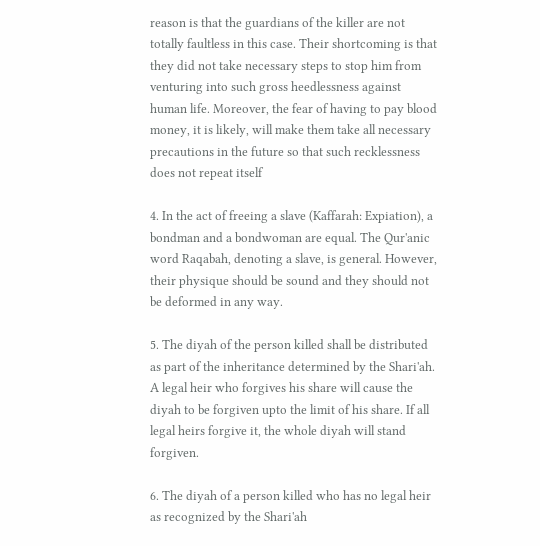reason is that the guardians of the killer are not totally faultless in this case. Their shortcoming is that they did not take necessary steps to stop him from venturing into such gross heedlessness against human life. Moreover, the fear of having to pay blood money, it is likely, will make them take all necessary precautions in the future so that such recklessness does not repeat itself

4. In the act of freeing a slave (Kaffarah: Expiation), a bondman and a bondwoman are equal. The Qur'anic word Raqabah, denoting a slave, is general. However, their physique should be sound and they should not be deformed in any way.

5. The diyah of the person killed shall be distributed as part of the inheritance determined by the Shari'ah. A legal heir who forgives his share will cause the diyah to be forgiven upto the limit of his share. If all legal heirs forgive it, the whole diyah will stand forgiven.

6. The diyah of a person killed who has no legal heir as recognized by the Shari'ah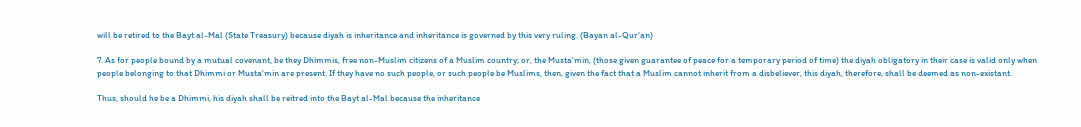will be retired to the Bayt al-Mal (State Treasury) because diyah is inheritance and inheritance is governed by this very ruling. (Bayan al-Qur'an)

7. As for people bound by a mutual covenant, be they Dhimmis, free non-Muslim citizens of a Muslim country; or, the Musta'min, (those given guarantee of peace for a temporary period of time) the diyah obligatory in their case is valid only when people belonging to that Dhimmi or Musta'min are present. If they have no such people, or such people be Muslims, then, given the fact that a Muslim cannot inherit from a disbeliever, this diyah, therefore, shall be deemed as non-existant.

Thus, should he be a Dhimmi, his diyah shall be reitred into the Bayt al-Mal because the inheritance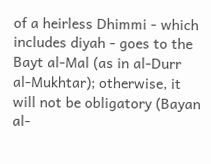of a heirless Dhimmi - which includes diyah - goes to the Bayt al-Mal (as in al-Durr al-Mukhtar); otherwise, it will not be obligatory (Bayan al-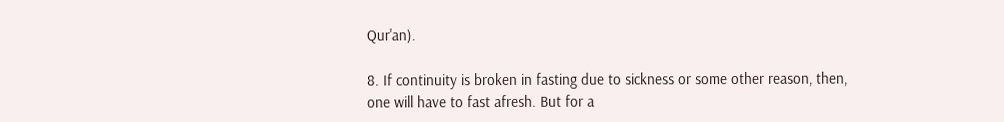Qur'an).

8. If continuity is broken in fasting due to sickness or some other reason, then, one will have to fast afresh. But for a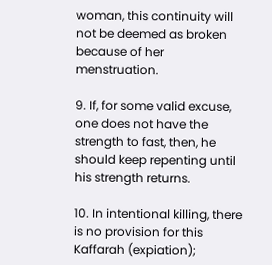woman, this continuity will not be deemed as broken because of her menstruation.

9. If, for some valid excuse, one does not have the strength to fast, then, he should keep repenting until his strength returns.

10. In intentional killing, there is no provision for this Kaffarah (expiation);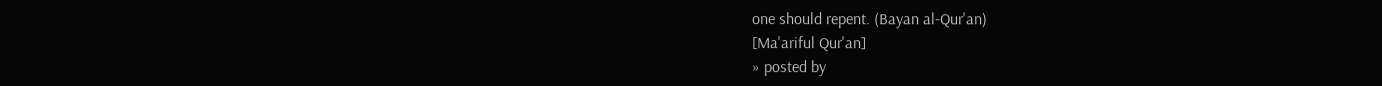one should repent. (Bayan al-Qur'an)
[Ma'ariful Qur'an]
» posted by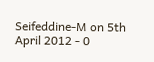Seifeddine-M on 5th April 2012 - 0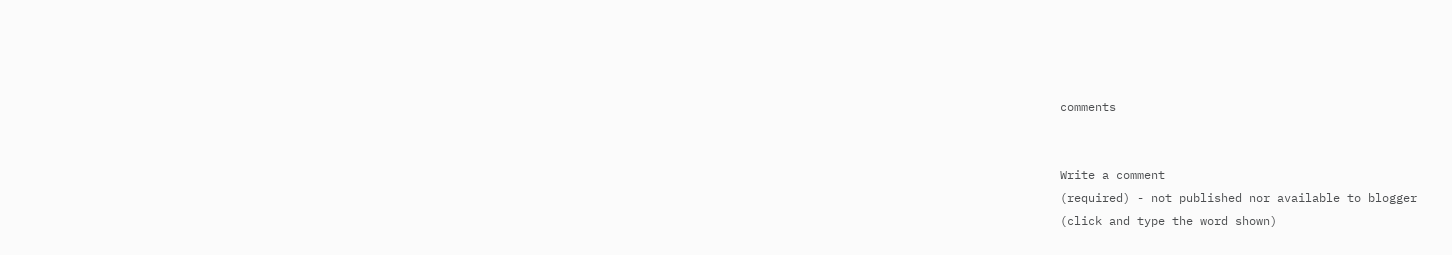comments


Write a comment
(required) - not published nor available to blogger
(click and type the word shown)